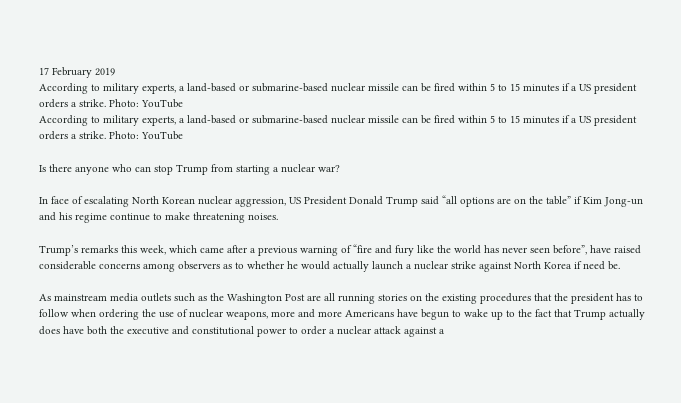17 February 2019
According to military experts, a land-based or submarine-based nuclear missile can be fired within 5 to 15 minutes if a US president orders a strike. Photo: YouTube
According to military experts, a land-based or submarine-based nuclear missile can be fired within 5 to 15 minutes if a US president orders a strike. Photo: YouTube

Is there anyone who can stop Trump from starting a nuclear war?

In face of escalating North Korean nuclear aggression, US President Donald Trump said “all options are on the table” if Kim Jong-un and his regime continue to make threatening noises.

Trump’s remarks this week, which came after a previous warning of “fire and fury like the world has never seen before”, have raised considerable concerns among observers as to whether he would actually launch a nuclear strike against North Korea if need be.

As mainstream media outlets such as the Washington Post are all running stories on the existing procedures that the president has to follow when ordering the use of nuclear weapons, more and more Americans have begun to wake up to the fact that Trump actually does have both the executive and constitutional power to order a nuclear attack against a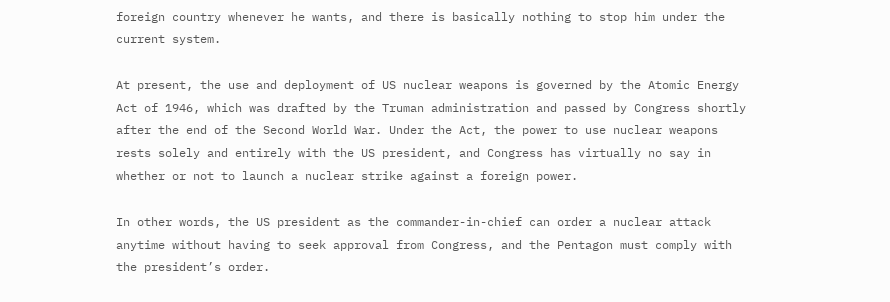foreign country whenever he wants, and there is basically nothing to stop him under the current system.

At present, the use and deployment of US nuclear weapons is governed by the Atomic Energy Act of 1946, which was drafted by the Truman administration and passed by Congress shortly after the end of the Second World War. Under the Act, the power to use nuclear weapons rests solely and entirely with the US president, and Congress has virtually no say in whether or not to launch a nuclear strike against a foreign power.

In other words, the US president as the commander-in-chief can order a nuclear attack anytime without having to seek approval from Congress, and the Pentagon must comply with the president’s order.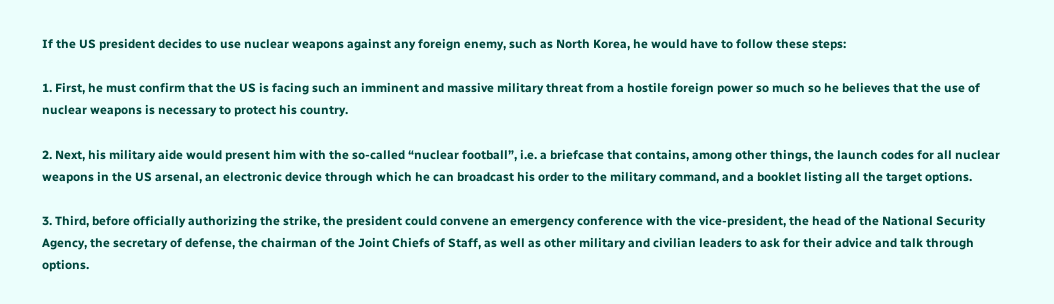If the US president decides to use nuclear weapons against any foreign enemy, such as North Korea, he would have to follow these steps:

1. First, he must confirm that the US is facing such an imminent and massive military threat from a hostile foreign power so much so he believes that the use of nuclear weapons is necessary to protect his country.

2. Next, his military aide would present him with the so-called “nuclear football”, i.e. a briefcase that contains, among other things, the launch codes for all nuclear weapons in the US arsenal, an electronic device through which he can broadcast his order to the military command, and a booklet listing all the target options.

3. Third, before officially authorizing the strike, the president could convene an emergency conference with the vice-president, the head of the National Security Agency, the secretary of defense, the chairman of the Joint Chiefs of Staff, as well as other military and civilian leaders to ask for their advice and talk through options.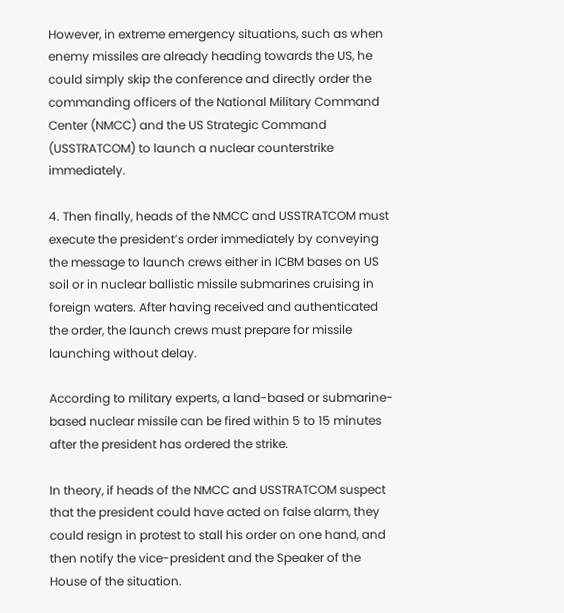However, in extreme emergency situations, such as when enemy missiles are already heading towards the US, he could simply skip the conference and directly order the commanding officers of the National Military Command Center (NMCC) and the US Strategic Command (USSTRATCOM) to launch a nuclear counterstrike immediately.

4. Then finally, heads of the NMCC and USSTRATCOM must execute the president’s order immediately by conveying the message to launch crews either in ICBM bases on US soil or in nuclear ballistic missile submarines cruising in foreign waters. After having received and authenticated the order, the launch crews must prepare for missile launching without delay.

According to military experts, a land-based or submarine-based nuclear missile can be fired within 5 to 15 minutes after the president has ordered the strike.

In theory, if heads of the NMCC and USSTRATCOM suspect that the president could have acted on false alarm, they could resign in protest to stall his order on one hand, and then notify the vice-president and the Speaker of the House of the situation.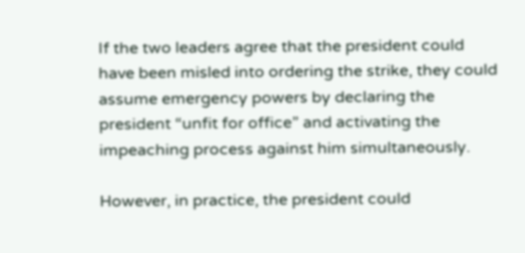If the two leaders agree that the president could have been misled into ordering the strike, they could assume emergency powers by declaring the president “unfit for office” and activating the impeaching process against him simultaneously.

However, in practice, the president could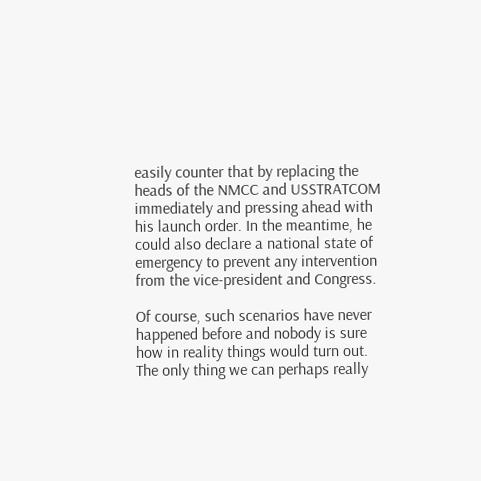easily counter that by replacing the heads of the NMCC and USSTRATCOM immediately and pressing ahead with his launch order. In the meantime, he could also declare a national state of emergency to prevent any intervention from the vice-president and Congress.

Of course, such scenarios have never happened before and nobody is sure how in reality things would turn out. The only thing we can perhaps really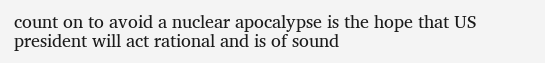count on to avoid a nuclear apocalypse is the hope that US president will act rational and is of sound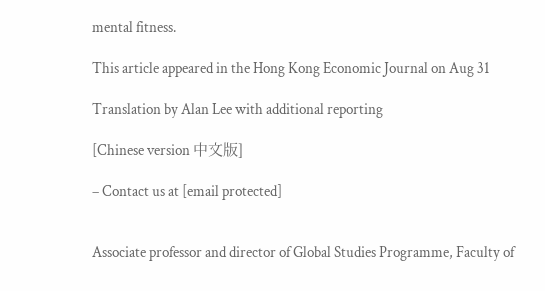mental fitness.

This article appeared in the Hong Kong Economic Journal on Aug 31

Translation by Alan Lee with additional reporting

[Chinese version 中文版]

– Contact us at [email protected]


Associate professor and director of Global Studies Programme, Faculty of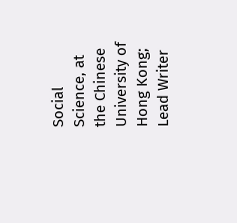Social Science, at the Chinese University of Hong Kong; Lead Writer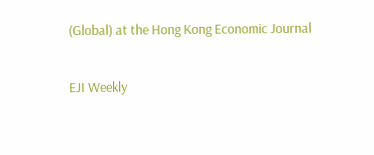(Global) at the Hong Kong Economic Journal

EJI Weekly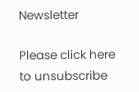Newsletter

Please click here to unsubscribe